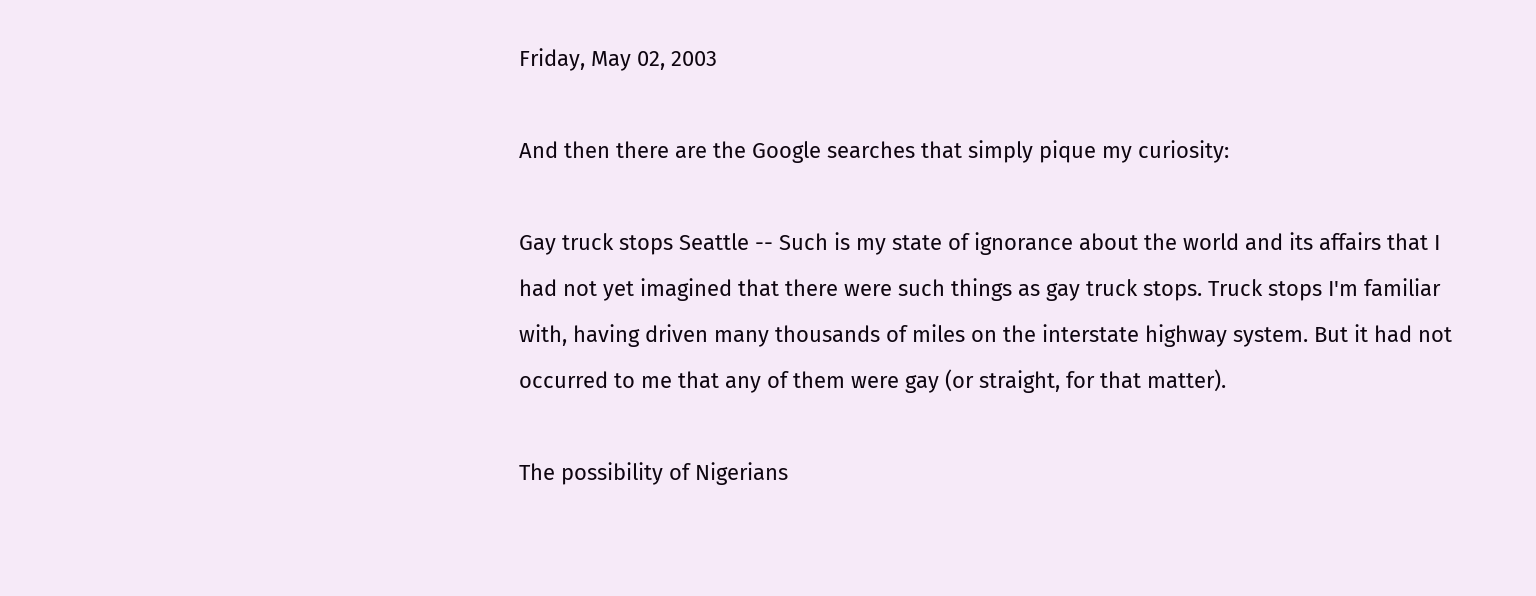Friday, May 02, 2003

And then there are the Google searches that simply pique my curiosity:

Gay truck stops Seattle -- Such is my state of ignorance about the world and its affairs that I had not yet imagined that there were such things as gay truck stops. Truck stops I'm familiar with, having driven many thousands of miles on the interstate highway system. But it had not occurred to me that any of them were gay (or straight, for that matter).

The possibility of Nigerians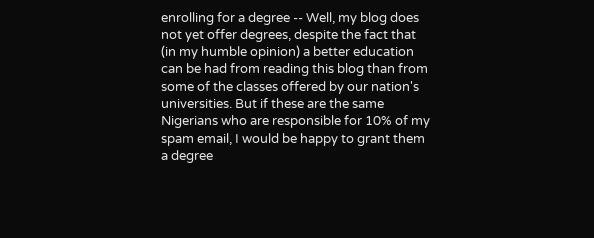enrolling for a degree -- Well, my blog does not yet offer degrees, despite the fact that (in my humble opinion) a better education can be had from reading this blog than from some of the classes offered by our nation's universities. But if these are the same Nigerians who are responsible for 10% of my spam email, I would be happy to grant them a degree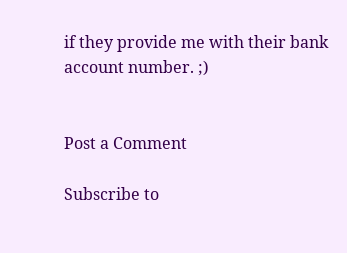if they provide me with their bank account number. ;)


Post a Comment

Subscribe to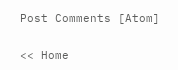Post Comments [Atom]

<< Home